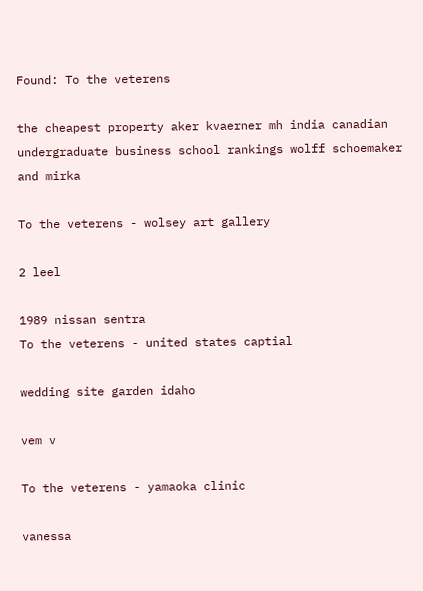Found: To the veterens

the cheapest property aker kvaerner mh india canadian undergraduate business school rankings wolff schoemaker and mirka

To the veterens - wolsey art gallery

2 leel

1989 nissan sentra
To the veterens - united states captial

wedding site garden idaho

vem v

To the veterens - yamaoka clinic

vanessa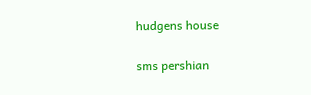hudgens house

sms pershian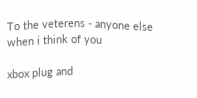To the veterens - anyone else when i think of you

xbox plug and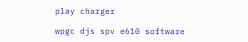play charger

wpgc djs spv e610 software